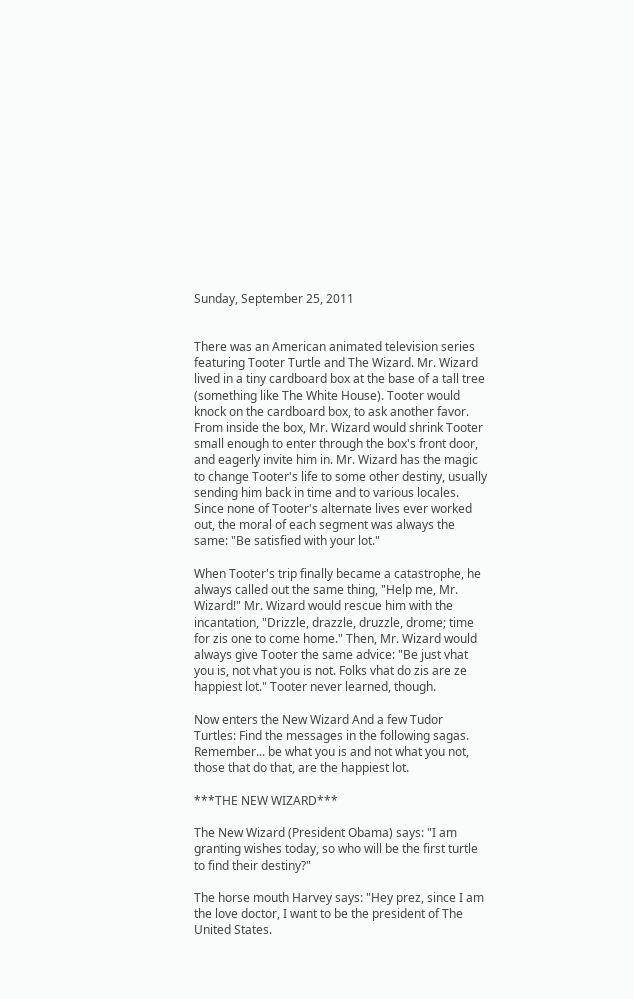Sunday, September 25, 2011


There was an American animated television series featuring Tooter Turtle and The Wizard. Mr. Wizard lived in a tiny cardboard box at the base of a tall tree (something like The White House). Tooter would knock on the cardboard box, to ask another favor. From inside the box, Mr. Wizard would shrink Tooter small enough to enter through the box's front door, and eagerly invite him in. Mr. Wizard has the magic to change Tooter's life to some other destiny, usually sending him back in time and to various locales. Since none of Tooter's alternate lives ever worked out, the moral of each segment was always the same: "Be satisfied with your lot."

When Tooter's trip finally became a catastrophe, he always called out the same thing, "Help me, Mr. Wizard!" Mr. Wizard would rescue him with the incantation, "Drizzle, drazzle, druzzle, drome; time for zis one to come home." Then, Mr. Wizard would always give Tooter the same advice: "Be just vhat you is, not vhat you is not. Folks vhat do zis are ze happiest lot." Tooter never learned, though.

Now enters the New Wizard And a few Tudor Turtles: Find the messages in the following sagas. Remember... be what you is and not what you not, those that do that, are the happiest lot.

***THE NEW WIZARD***

The New Wizard (President Obama) says: "I am granting wishes today, so who will be the first turtle to find their destiny?"

The horse mouth Harvey says: "Hey prez, since I am the love doctor, I want to be the president of The United States.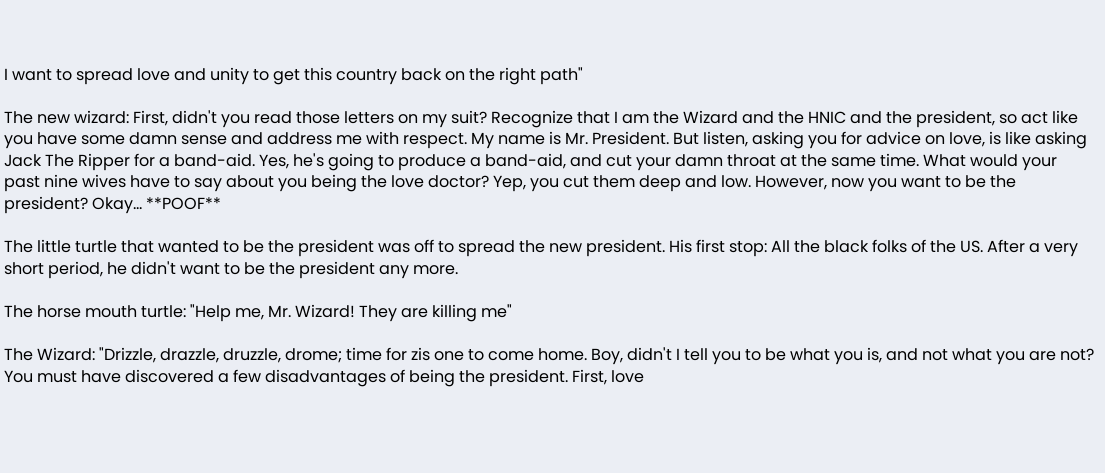I want to spread love and unity to get this country back on the right path"

The new wizard: First, didn't you read those letters on my suit? Recognize that I am the Wizard and the HNIC and the president, so act like you have some damn sense and address me with respect. My name is Mr. President. But listen, asking you for advice on love, is like asking Jack The Ripper for a band-aid. Yes, he's going to produce a band-aid, and cut your damn throat at the same time. What would your past nine wives have to say about you being the love doctor? Yep, you cut them deep and low. However, now you want to be the president? Okay... **POOF**

The little turtle that wanted to be the president was off to spread the new president. His first stop: All the black folks of the US. After a very short period, he didn't want to be the president any more.

The horse mouth turtle: "Help me, Mr. Wizard! They are killing me"

The Wizard: "Drizzle, drazzle, druzzle, drome; time for zis one to come home. Boy, didn't I tell you to be what you is, and not what you are not? You must have discovered a few disadvantages of being the president. First, love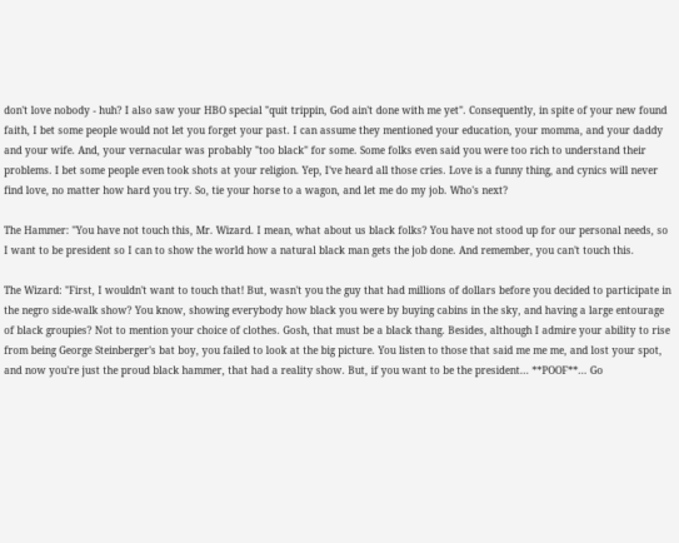don't love nobody - huh? I also saw your HBO special "quit trippin, God ain't done with me yet". Consequently, in spite of your new found faith, I bet some people would not let you forget your past. I can assume they mentioned your education, your momma, and your daddy and your wife. And, your vernacular was probably "too black" for some. Some folks even said you were too rich to understand their problems. I bet some people even took shots at your religion. Yep, I've heard all those cries. Love is a funny thing, and cynics will never find love, no matter how hard you try. So, tie your horse to a wagon, and let me do my job. Who's next?

The Hammer: "You have not touch this, Mr. Wizard. I mean, what about us black folks? You have not stood up for our personal needs, so I want to be president so I can to show the world how a natural black man gets the job done. And remember, you can't touch this.

The Wizard: "First, I wouldn't want to touch that! But, wasn't you the guy that had millions of dollars before you decided to participate in the negro side-walk show? You know, showing everybody how black you were by buying cabins in the sky, and having a large entourage of black groupies? Not to mention your choice of clothes. Gosh, that must be a black thang. Besides, although I admire your ability to rise from being George Steinberger's bat boy, you failed to look at the big picture. You listen to those that said me me me, and lost your spot, and now you're just the proud black hammer, that had a reality show. But, if you want to be the president... **POOF**... Go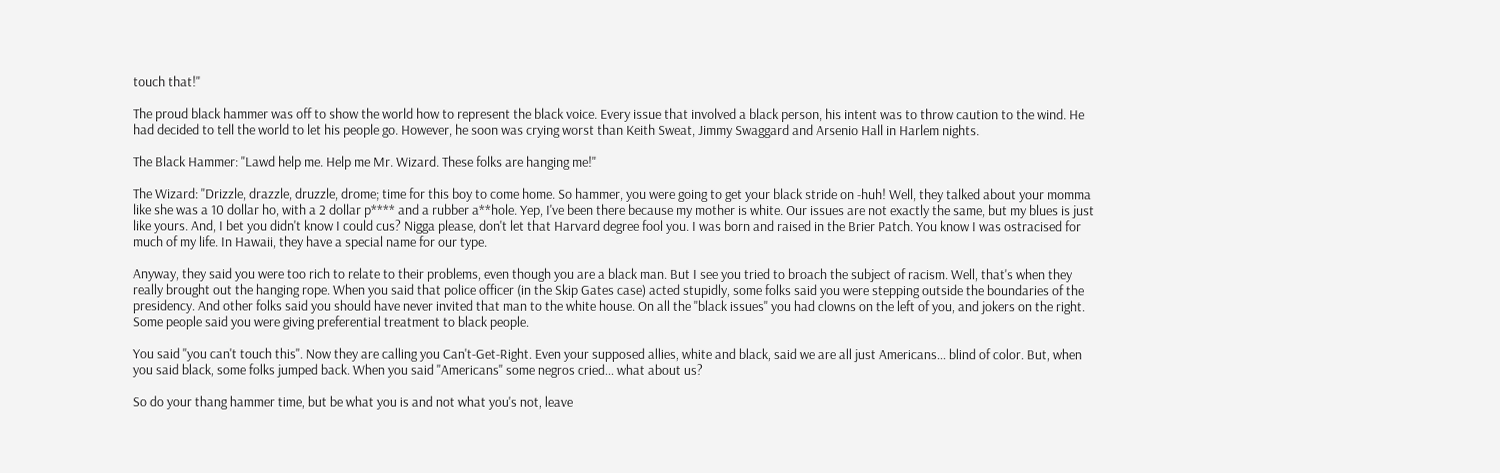touch that!"

The proud black hammer was off to show the world how to represent the black voice. Every issue that involved a black person, his intent was to throw caution to the wind. He had decided to tell the world to let his people go. However, he soon was crying worst than Keith Sweat, Jimmy Swaggard and Arsenio Hall in Harlem nights.

The Black Hammer: "Lawd help me. Help me Mr. Wizard. These folks are hanging me!"

The Wizard: "Drizzle, drazzle, druzzle, drome; time for this boy to come home. So hammer, you were going to get your black stride on -huh! Well, they talked about your momma like she was a 10 dollar ho, with a 2 dollar p**** and a rubber a**hole. Yep, I've been there because my mother is white. Our issues are not exactly the same, but my blues is just like yours. And, I bet you didn't know I could cus? Nigga please, don't let that Harvard degree fool you. I was born and raised in the Brier Patch. You know I was ostracised for much of my life. In Hawaii, they have a special name for our type.

Anyway, they said you were too rich to relate to their problems, even though you are a black man. But I see you tried to broach the subject of racism. Well, that's when they really brought out the hanging rope. When you said that police officer (in the Skip Gates case) acted stupidly, some folks said you were stepping outside the boundaries of the presidency. And other folks said you should have never invited that man to the white house. On all the "black issues" you had clowns on the left of you, and jokers on the right. Some people said you were giving preferential treatment to black people.

You said "you can't touch this". Now they are calling you Can't-Get-Right. Even your supposed allies, white and black, said we are all just Americans... blind of color. But, when you said black, some folks jumped back. When you said "Americans" some negros cried... what about us?

So do your thang hammer time, but be what you is and not what you's not, leave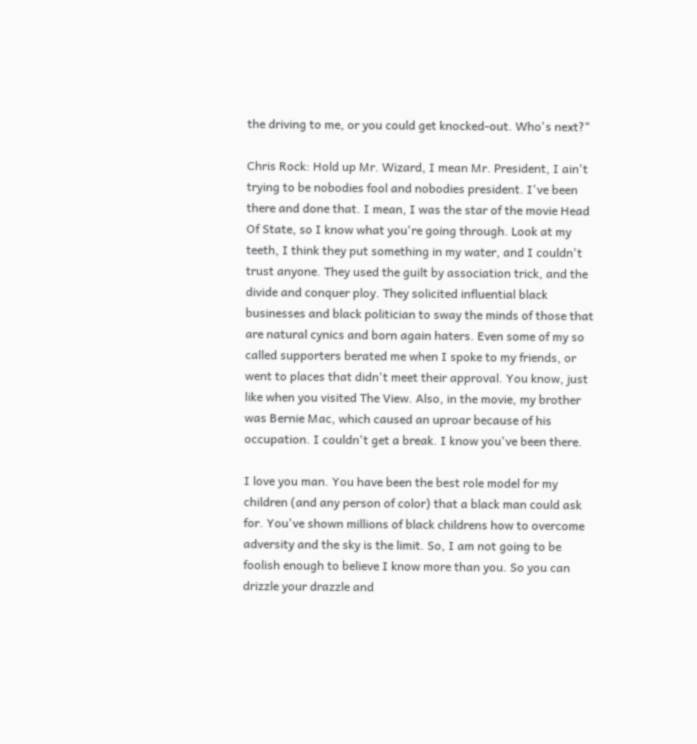the driving to me, or you could get knocked-out. Who's next?"

Chris Rock: Hold up Mr. Wizard, I mean Mr. President, I ain't trying to be nobodies fool and nobodies president. I've been there and done that. I mean, I was the star of the movie Head Of State, so I know what you're going through. Look at my teeth, I think they put something in my water, and I couldn't trust anyone. They used the guilt by association trick, and the divide and conquer ploy. They solicited influential black businesses and black politician to sway the minds of those that are natural cynics and born again haters. Even some of my so called supporters berated me when I spoke to my friends, or went to places that didn't meet their approval. You know, just like when you visited The View. Also, in the movie, my brother was Bernie Mac, which caused an uproar because of his occupation. I couldn't get a break. I know you've been there.

I love you man. You have been the best role model for my children (and any person of color) that a black man could ask for. You've shown millions of black childrens how to overcome adversity and the sky is the limit. So, I am not going to be foolish enough to believe I know more than you. So you can drizzle your drazzle and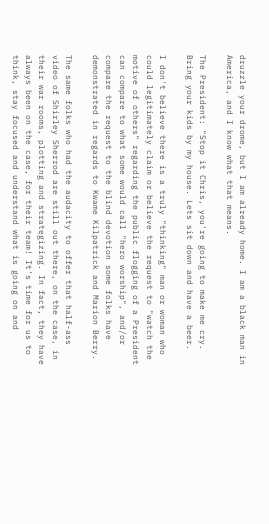druzzle your drome, but I am already home. I am a black man in America, and I know what that means.

The President: "Stop it Chris, you're going to make me cry. Bring your kids by my house. Lets sit down and have a beer.

I don't believe there is a truly "thinking" man or woman who could legitimately claim or believe the request to "watch the motive of others" regarding the public flogging of a President can compare to what some would call "hero worship", and/or compare the request to the blind devotion some folks have demonstrated in regards to Kwame Kilpatrick and Marion Berry.

The same folks who had the audacity to offer that half-ass video of Shirley Sherrod are still out there, on the case, in their war rooms, plotting and strategizing. In fact, they have always been on the case, for their team! It's time for us to think, stay focused and understand what is going on and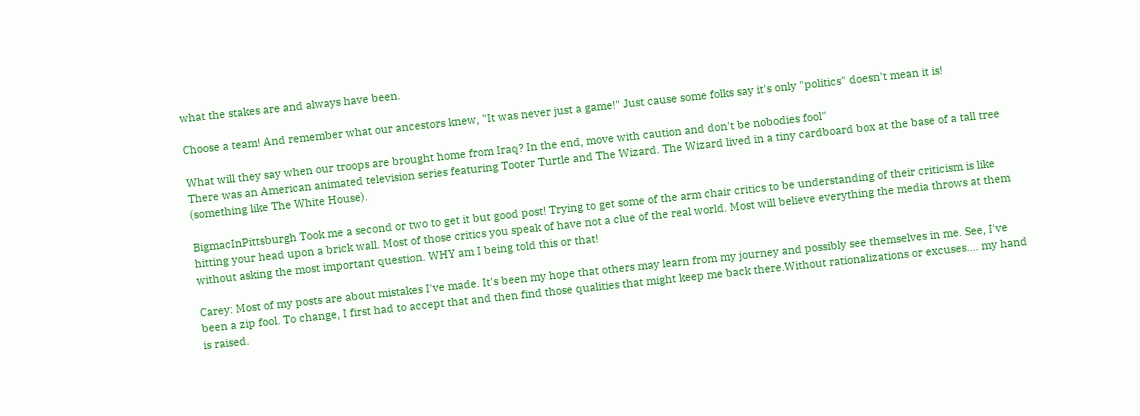what the stakes are and always have been.

Choose a team! And remember what our ancestors knew, "It was never just a game!" Just cause some folks say it's only "politics" doesn't mean it is!

What will they say when our troops are brought home from Iraq? In the end, move with caution and don't be nobodies fool"
There was an American animated television series featuring Tooter Turtle and The Wizard. The Wizard lived in a tiny cardboard box at the base of a tall tree (something like The White House).

BigmacInPittsburgh Took me a second or two to get it but good post! Trying to get some of the arm chair critics to be understanding of their criticism is like hitting your head upon a brick wall. Most of those critics you speak of have not a clue of the real world. Most will believe everything the media throws at them without asking the most important question. WHY am I being told this or that!

Carey: Most of my posts are about mistakes I've made. It's been my hope that others may learn from my journey and possibly see themselves in me. See, I've been a zip fool. To change, I first had to accept that and then find those qualities that might keep me back there.Without rationalizations or excuses.... my hand is raised.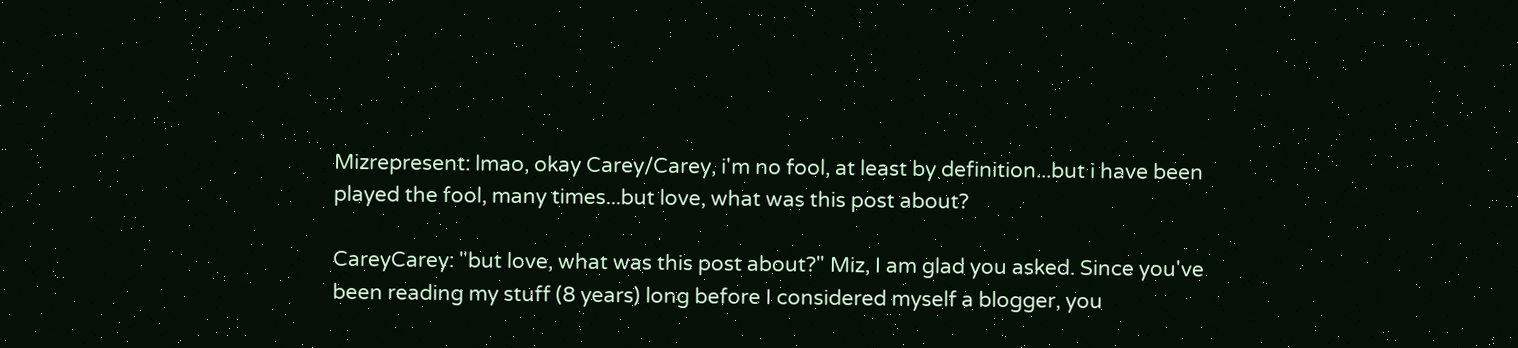Mizrepresent: lmao, okay Carey/Carey, i'm no fool, at least by definition...but i have been played the fool, many times...but love, what was this post about?

CareyCarey: "but love, what was this post about?" Miz, I am glad you asked. Since you've been reading my stuff (8 years) long before I considered myself a blogger, you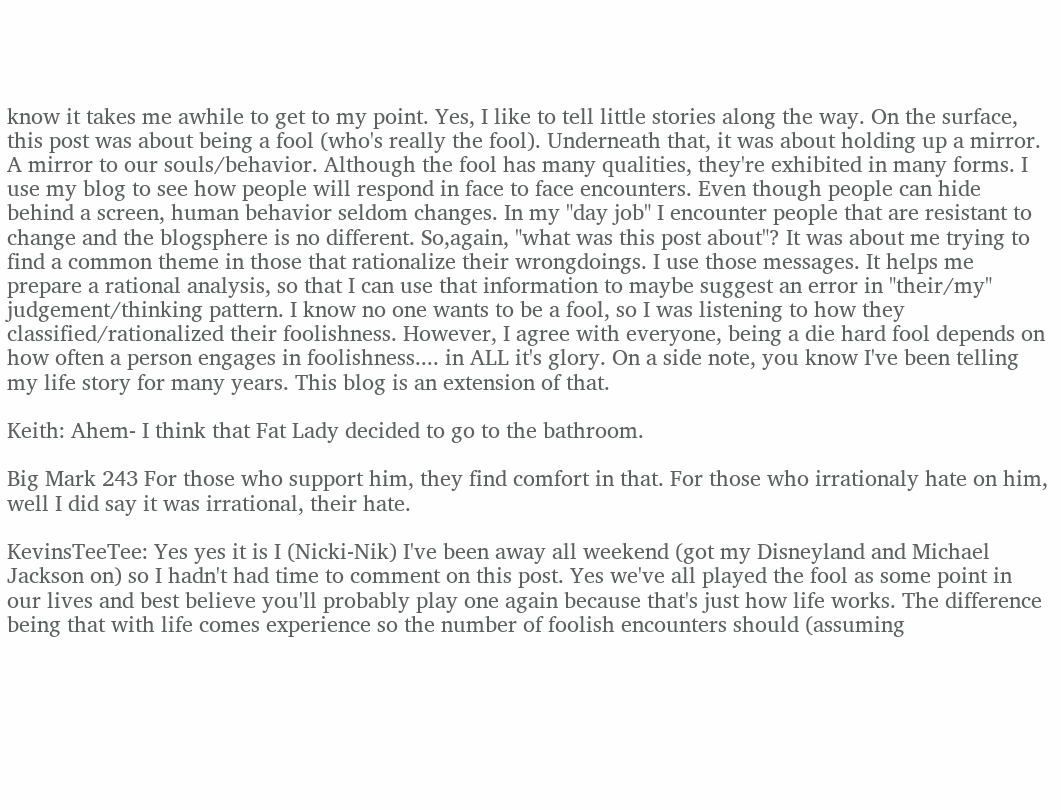know it takes me awhile to get to my point. Yes, I like to tell little stories along the way. On the surface, this post was about being a fool (who's really the fool). Underneath that, it was about holding up a mirror. A mirror to our souls/behavior. Although the fool has many qualities, they're exhibited in many forms. I use my blog to see how people will respond in face to face encounters. Even though people can hide behind a screen, human behavior seldom changes. In my "day job" I encounter people that are resistant to change and the blogsphere is no different. So,again, "what was this post about"? It was about me trying to find a common theme in those that rationalize their wrongdoings. I use those messages. It helps me prepare a rational analysis, so that I can use that information to maybe suggest an error in "their/my" judgement/thinking pattern. I know no one wants to be a fool, so I was listening to how they classified/rationalized their foolishness. However, I agree with everyone, being a die hard fool depends on how often a person engages in foolishness.... in ALL it's glory. On a side note, you know I've been telling my life story for many years. This blog is an extension of that.

Keith: Ahem- I think that Fat Lady decided to go to the bathroom.

Big Mark 243 For those who support him, they find comfort in that. For those who irrationaly hate on him, well I did say it was irrational, their hate.

KevinsTeeTee: Yes yes it is I (Nicki-Nik) I've been away all weekend (got my Disneyland and Michael Jackson on) so I hadn't had time to comment on this post. Yes we've all played the fool as some point in our lives and best believe you'll probably play one again because that's just how life works. The difference being that with life comes experience so the number of foolish encounters should (assuming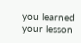you learned your lesson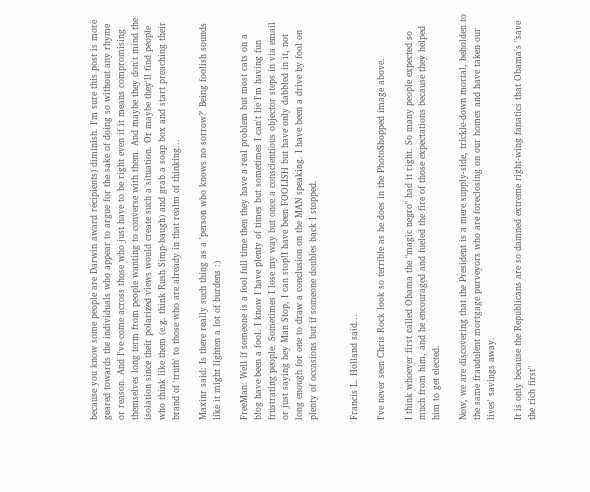because you know some people are Darwin award recipients) diminish. I'm sure this post is more geared towards the individuals who appear to argue for the sake of doing so without any rhyme or reason. And I've come across those who just have to be right even if it means compromising themselves long term from people wanting to converse with them. And maybe they don't mind the isolation since their polarized views would create such a situation. Or maybe they'll find people who think like them (e.g. think Rush Simp-baugh) and grab a soap box and start preaching their brand of 'truth' to those who are already in that realm of thinking...

Maxinr said: Is there really such thing as a 'person who knows no sorrow?' Being foolish sounds like it might lighten a lot of burdens :)

FreeMan: Well if someone is a fool full time then they have a real problem but most cats on a blog have been a fool. I know I have plenty of times but sometimes I can't lie I'm having fun frustrating people. Sometimes I lose my way but once a conscientious objector steps in via email or just saying hey Man Stop, I can stop!I have been FOOLISH but have only dabbled in it, not long enough for one to draw a conclusion on the MAN speaking. I have been a drive by fool on plenty of occasions but if someone doubles back I stopped.


Francis L. Holland said...

I've never seen Chris Rock look so terrible as he does in the PhotoShopped image above.

I think whoever first called Obama the "magic negro" had it right. So many people expected so much from him, and he encouraged and fueled the fire of those expectations because they helped him to get elected.

Now, we are discovering that the President is a mere supply-side, trickle-down mortal, beholden to the same fraudulent mortgage purveyors who are foreclosing on our homes and have taken our lives' savings away.

It is only because the Republicans are so damned extreme right-wing fanatics that Obama's "save the rich first"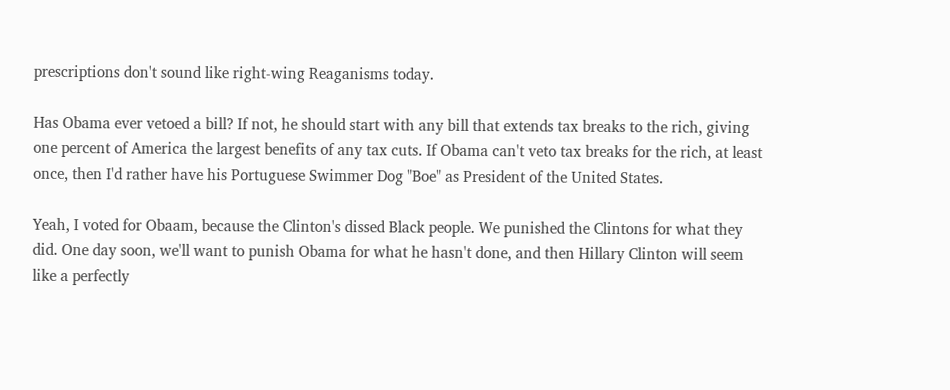prescriptions don't sound like right-wing Reaganisms today.

Has Obama ever vetoed a bill? If not, he should start with any bill that extends tax breaks to the rich, giving one percent of America the largest benefits of any tax cuts. If Obama can't veto tax breaks for the rich, at least once, then I'd rather have his Portuguese Swimmer Dog "Boe" as President of the United States.

Yeah, I voted for Obaam, because the Clinton's dissed Black people. We punished the Clintons for what they did. One day soon, we'll want to punish Obama for what he hasn't done, and then Hillary Clinton will seem like a perfectly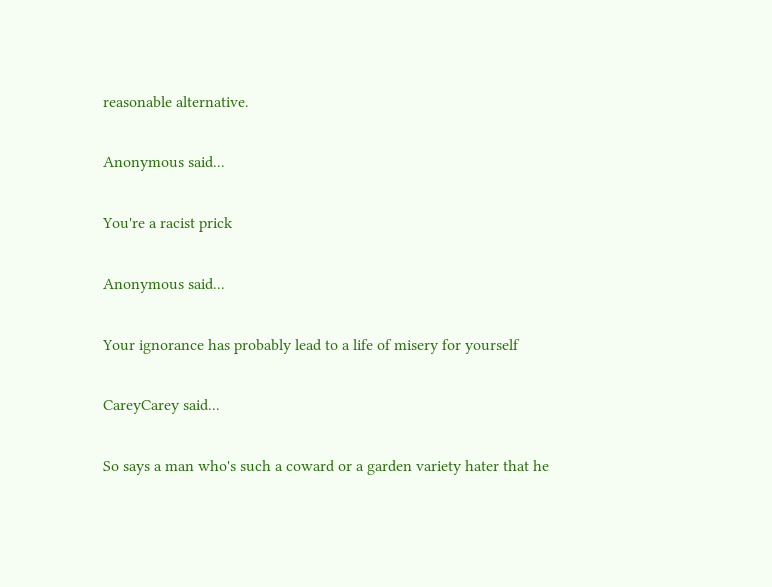reasonable alternative.

Anonymous said...

You're a racist prick

Anonymous said...

Your ignorance has probably lead to a life of misery for yourself

CareyCarey said...

So says a man who's such a coward or a garden variety hater that he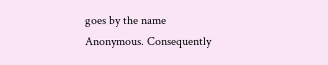goes by the name Anonymous. Consequently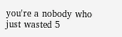you're a nobody who just wasted 5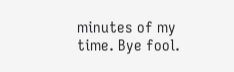minutes of my time. Bye fool.